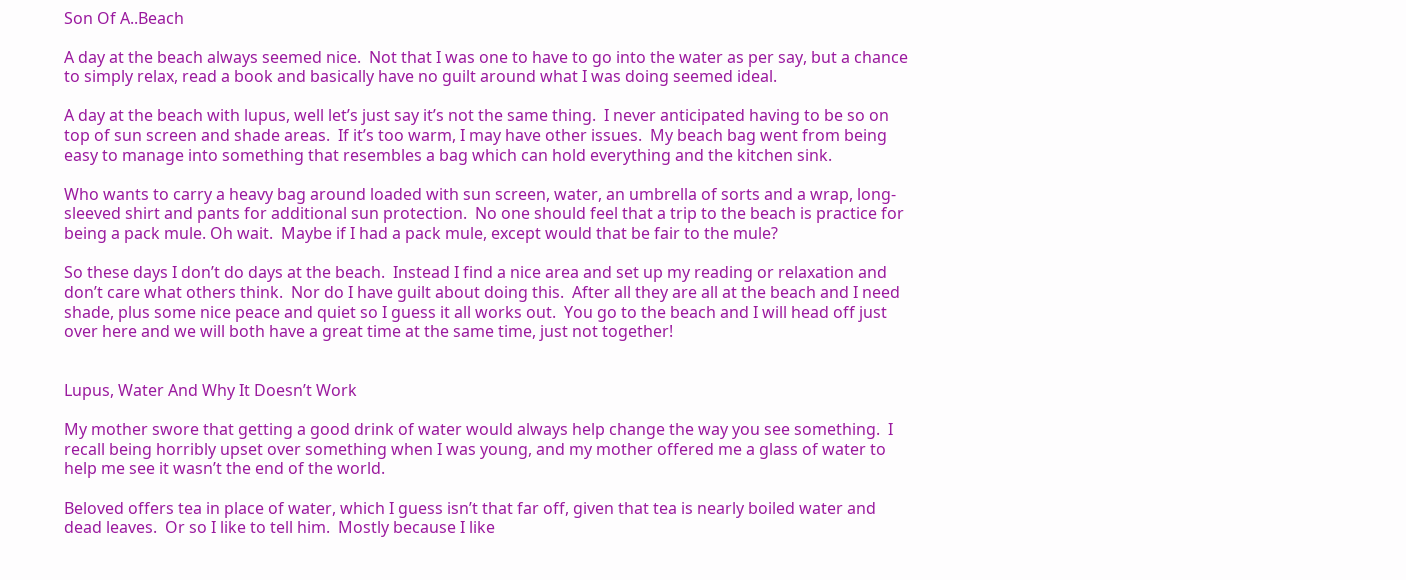Son Of A..Beach

A day at the beach always seemed nice.  Not that I was one to have to go into the water as per say, but a chance to simply relax, read a book and basically have no guilt around what I was doing seemed ideal.

A day at the beach with lupus, well let’s just say it’s not the same thing.  I never anticipated having to be so on top of sun screen and shade areas.  If it’s too warm, I may have other issues.  My beach bag went from being easy to manage into something that resembles a bag which can hold everything and the kitchen sink.

Who wants to carry a heavy bag around loaded with sun screen, water, an umbrella of sorts and a wrap, long-sleeved shirt and pants for additional sun protection.  No one should feel that a trip to the beach is practice for being a pack mule. Oh wait.  Maybe if I had a pack mule, except would that be fair to the mule?

So these days I don’t do days at the beach.  Instead I find a nice area and set up my reading or relaxation and don’t care what others think.  Nor do I have guilt about doing this.  After all they are all at the beach and I need shade, plus some nice peace and quiet so I guess it all works out.  You go to the beach and I will head off just over here and we will both have a great time at the same time, just not together!


Lupus, Water And Why It Doesn’t Work

My mother swore that getting a good drink of water would always help change the way you see something.  I recall being horribly upset over something when I was young, and my mother offered me a glass of water to help me see it wasn’t the end of the world.

Beloved offers tea in place of water, which I guess isn’t that far off, given that tea is nearly boiled water and dead leaves.  Or so I like to tell him.  Mostly because I like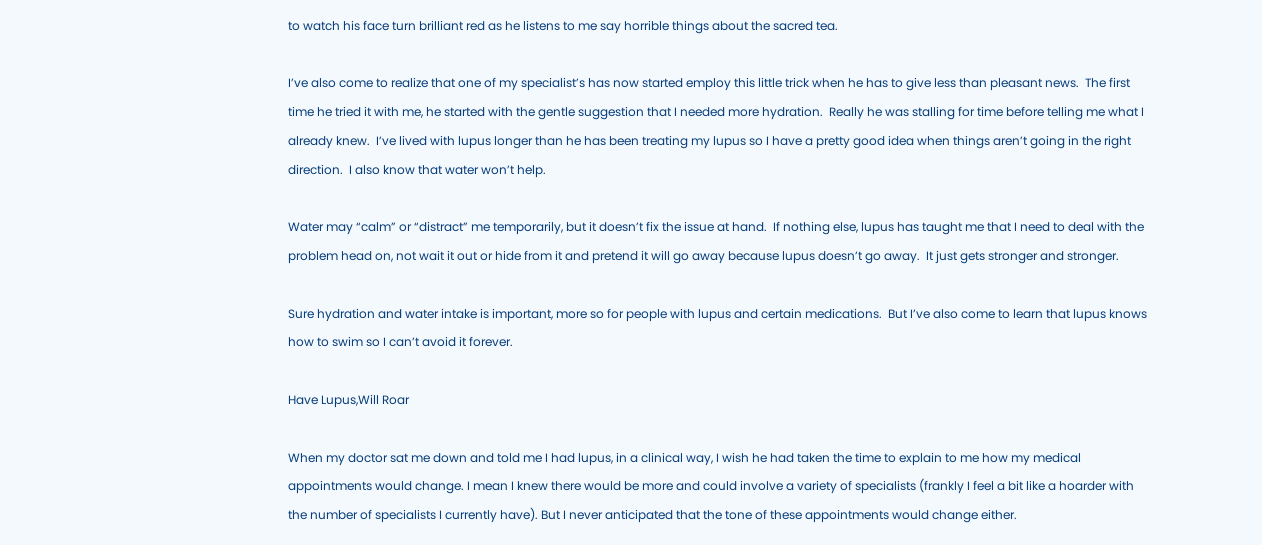to watch his face turn brilliant red as he listens to me say horrible things about the sacred tea.

I’ve also come to realize that one of my specialist’s has now started employ this little trick when he has to give less than pleasant news.  The first time he tried it with me, he started with the gentle suggestion that I needed more hydration.  Really he was stalling for time before telling me what I already knew.  I’ve lived with lupus longer than he has been treating my lupus so I have a pretty good idea when things aren’t going in the right direction.  I also know that water won’t help.

Water may “calm” or “distract” me temporarily, but it doesn’t fix the issue at hand.  If nothing else, lupus has taught me that I need to deal with the problem head on, not wait it out or hide from it and pretend it will go away because lupus doesn’t go away.  It just gets stronger and stronger.

Sure hydration and water intake is important, more so for people with lupus and certain medications.  But I’ve also come to learn that lupus knows how to swim so I can’t avoid it forever.

Have Lupus,Will Roar

When my doctor sat me down and told me I had lupus, in a clinical way, I wish he had taken the time to explain to me how my medical appointments would change. I mean I knew there would be more and could involve a variety of specialists (frankly I feel a bit like a hoarder with the number of specialists I currently have). But I never anticipated that the tone of these appointments would change either.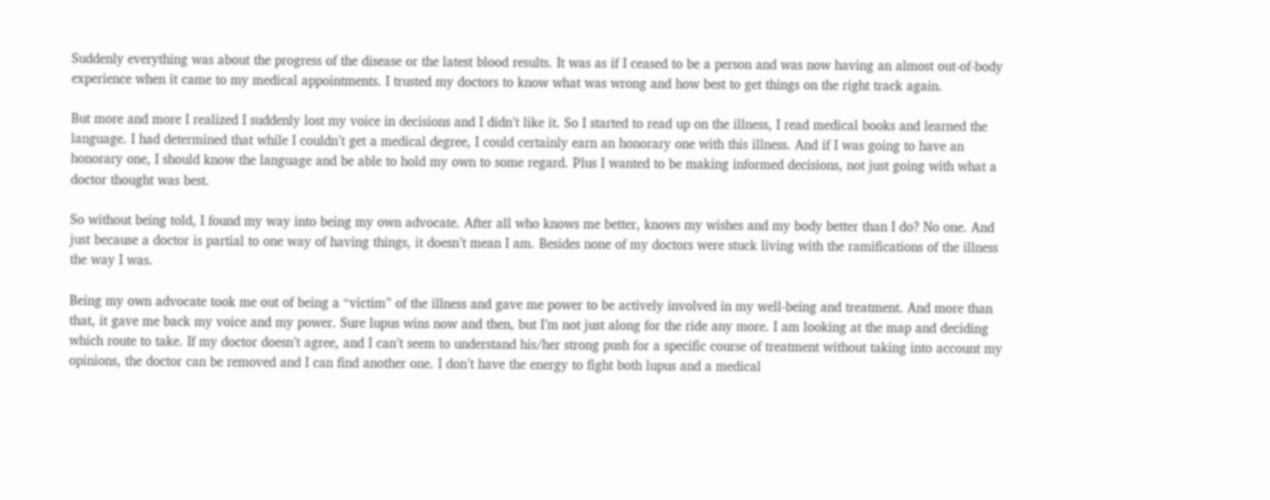Suddenly everything was about the progress of the disease or the latest blood results. It was as if I ceased to be a person and was now having an almost out-of-body experience when it came to my medical appointments. I trusted my doctors to know what was wrong and how best to get things on the right track again.

But more and more I realized I suddenly lost my voice in decisions and I didn’t like it. So I started to read up on the illness, I read medical books and learned the language. I had determined that while I couldn’t get a medical degree, I could certainly earn an honorary one with this illness. And if I was going to have an honorary one, I should know the language and be able to hold my own to some regard. Plus I wanted to be making informed decisions, not just going with what a doctor thought was best.

So without being told, I found my way into being my own advocate. After all who knows me better, knows my wishes and my body better than I do? No one. And just because a doctor is partial to one way of having things, it doesn’t mean I am. Besides none of my doctors were stuck living with the ramifications of the illness the way I was.

Being my own advocate took me out of being a “victim” of the illness and gave me power to be actively involved in my well-being and treatment. And more than that, it gave me back my voice and my power. Sure lupus wins now and then, but I’m not just along for the ride any more. I am looking at the map and deciding which route to take. If my doctor doesn’t agree, and I can’t seem to understand his/her strong push for a specific course of treatment without taking into account my opinions, the doctor can be removed and I can find another one. I don’t have the energy to fight both lupus and a medical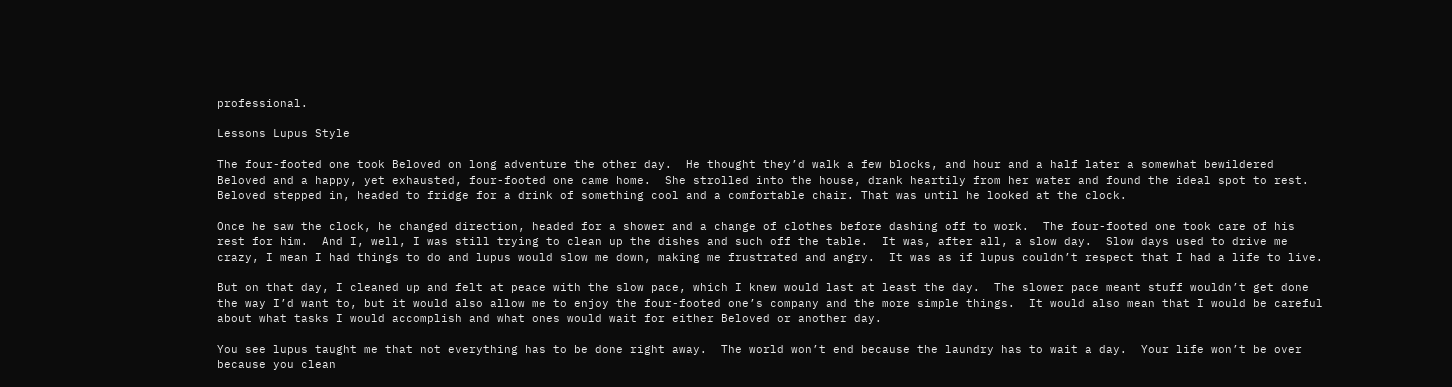professional.

Lessons Lupus Style

The four-footed one took Beloved on long adventure the other day.  He thought they’d walk a few blocks, and hour and a half later a somewhat bewildered Beloved and a happy, yet exhausted, four-footed one came home.  She strolled into the house, drank heartily from her water and found the ideal spot to rest.  Beloved stepped in, headed to fridge for a drink of something cool and a comfortable chair. That was until he looked at the clock.

Once he saw the clock, he changed direction, headed for a shower and a change of clothes before dashing off to work.  The four-footed one took care of his rest for him.  And I, well, I was still trying to clean up the dishes and such off the table.  It was, after all, a slow day.  Slow days used to drive me crazy, I mean I had things to do and lupus would slow me down, making me frustrated and angry.  It was as if lupus couldn’t respect that I had a life to live.

But on that day, I cleaned up and felt at peace with the slow pace, which I knew would last at least the day.  The slower pace meant stuff wouldn’t get done the way I’d want to, but it would also allow me to enjoy the four-footed one’s company and the more simple things.  It would also mean that I would be careful about what tasks I would accomplish and what ones would wait for either Beloved or another day.

You see lupus taught me that not everything has to be done right away.  The world won’t end because the laundry has to wait a day.  Your life won’t be over because you clean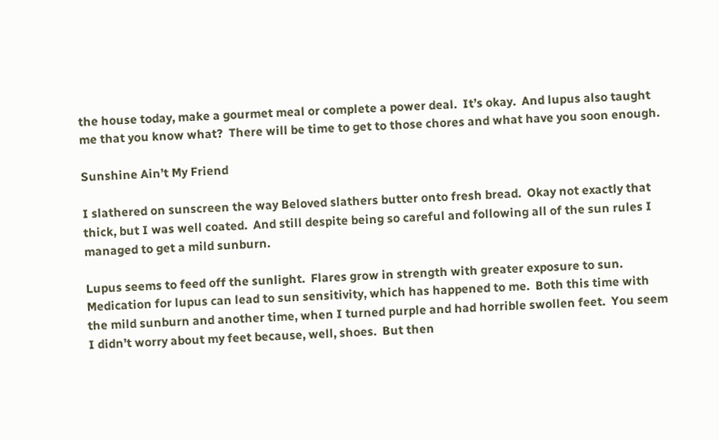the house today, make a gourmet meal or complete a power deal.  It’s okay.  And lupus also taught me that you know what?  There will be time to get to those chores and what have you soon enough.

Sunshine Ain’t My Friend

I slathered on sunscreen the way Beloved slathers butter onto fresh bread.  Okay not exactly that thick, but I was well coated.  And still despite being so careful and following all of the sun rules I managed to get a mild sunburn.

Lupus seems to feed off the sunlight.  Flares grow in strength with greater exposure to sun.  Medication for lupus can lead to sun sensitivity, which has happened to me.  Both this time with the mild sunburn and another time, when I turned purple and had horrible swollen feet.  You seem I didn’t worry about my feet because, well, shoes.  But then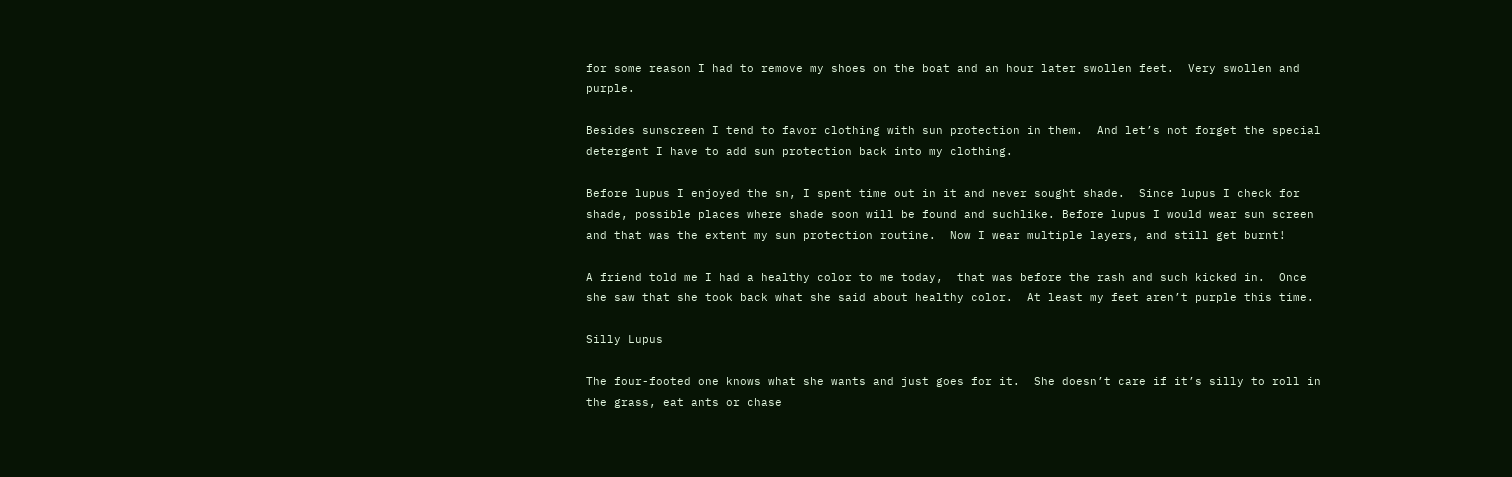for some reason I had to remove my shoes on the boat and an hour later swollen feet.  Very swollen and purple.

Besides sunscreen I tend to favor clothing with sun protection in them.  And let’s not forget the special detergent I have to add sun protection back into my clothing.

Before lupus I enjoyed the sn, I spent time out in it and never sought shade.  Since lupus I check for shade, possible places where shade soon will be found and suchlike. Before lupus I would wear sun screen and that was the extent my sun protection routine.  Now I wear multiple layers, and still get burnt!

A friend told me I had a healthy color to me today,  that was before the rash and such kicked in.  Once she saw that she took back what she said about healthy color.  At least my feet aren’t purple this time.

Silly Lupus

The four-footed one knows what she wants and just goes for it.  She doesn’t care if it’s silly to roll in the grass, eat ants or chase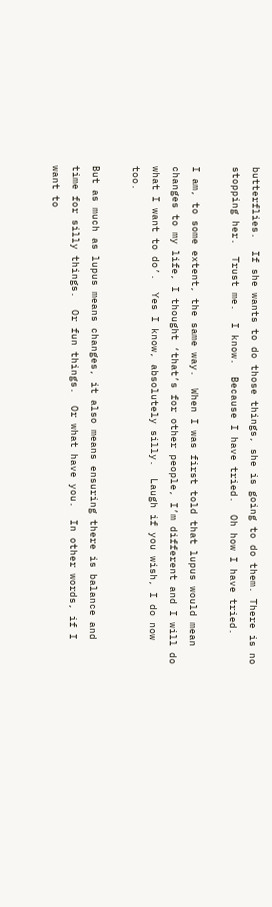butterflies.  If she wants to do those things, she is going to do them. There is no stopping her.  Trust me.  I know.  Because I have tried.  Oh how I have tried.

I am, to some extent, the same way.  When I was first told that lupus would mean changes to my life, I thought ‘that’s for other people, I’m different and I will do what I want to do’.  Yes I know, absolutely silly.  Laugh if you wish, I do now too.

But as much as lupus means changes, it also means ensuring there is balance and time for silly things.  Or fun things.  Or what have you.  In other words, if I want to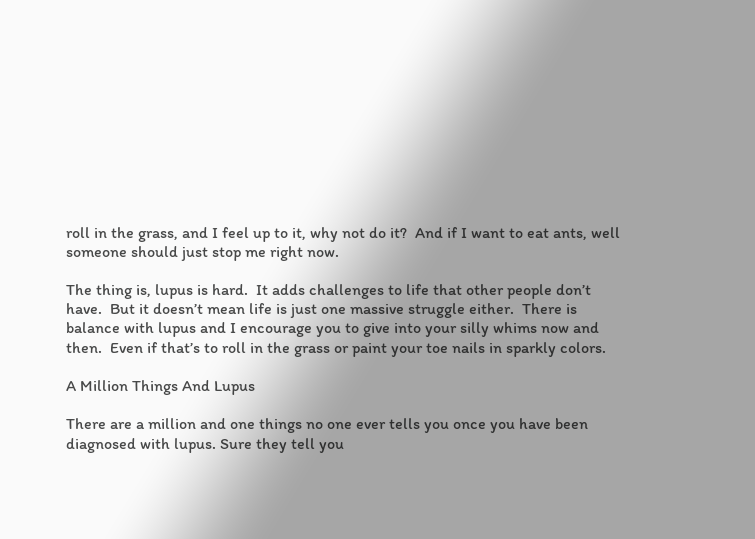roll in the grass, and I feel up to it, why not do it?  And if I want to eat ants, well someone should just stop me right now.

The thing is, lupus is hard.  It adds challenges to life that other people don’t have.  But it doesn’t mean life is just one massive struggle either.  There is balance with lupus and I encourage you to give into your silly whims now and then.  Even if that’s to roll in the grass or paint your toe nails in sparkly colors.

A Million Things And Lupus

There are a million and one things no one ever tells you once you have been diagnosed with lupus. Sure they tell you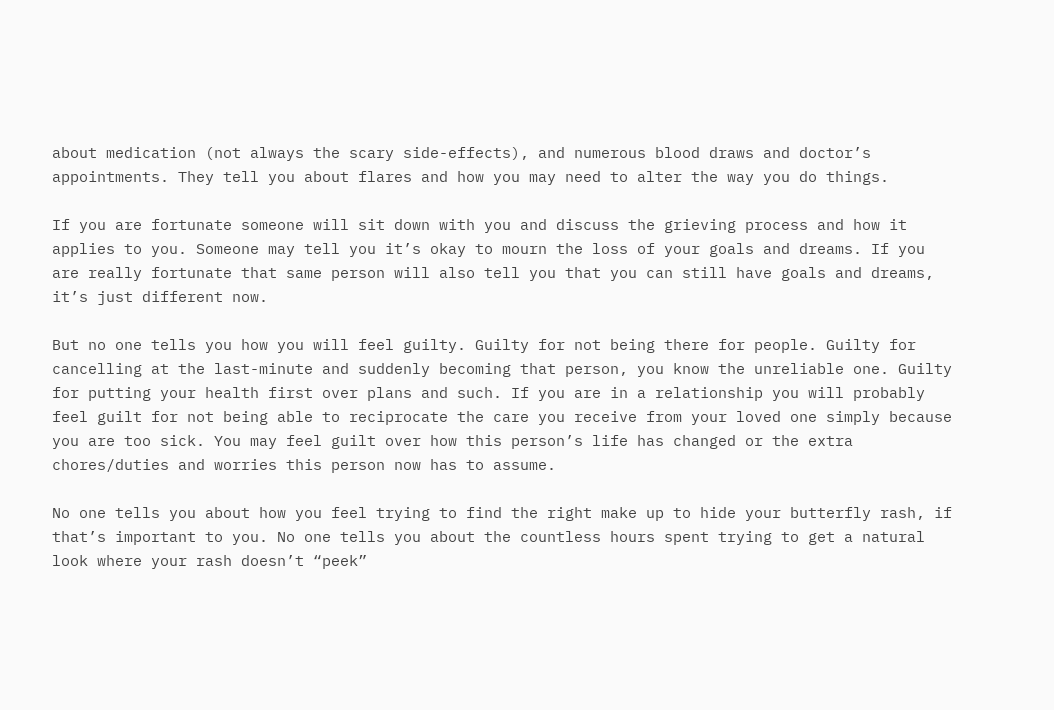about medication (not always the scary side-effects), and numerous blood draws and doctor’s appointments. They tell you about flares and how you may need to alter the way you do things.

If you are fortunate someone will sit down with you and discuss the grieving process and how it applies to you. Someone may tell you it’s okay to mourn the loss of your goals and dreams. If you are really fortunate that same person will also tell you that you can still have goals and dreams, it’s just different now.

But no one tells you how you will feel guilty. Guilty for not being there for people. Guilty for cancelling at the last-minute and suddenly becoming that person, you know the unreliable one. Guilty for putting your health first over plans and such. If you are in a relationship you will probably feel guilt for not being able to reciprocate the care you receive from your loved one simply because you are too sick. You may feel guilt over how this person’s life has changed or the extra chores/duties and worries this person now has to assume.

No one tells you about how you feel trying to find the right make up to hide your butterfly rash, if that’s important to you. No one tells you about the countless hours spent trying to get a natural look where your rash doesn’t “peek”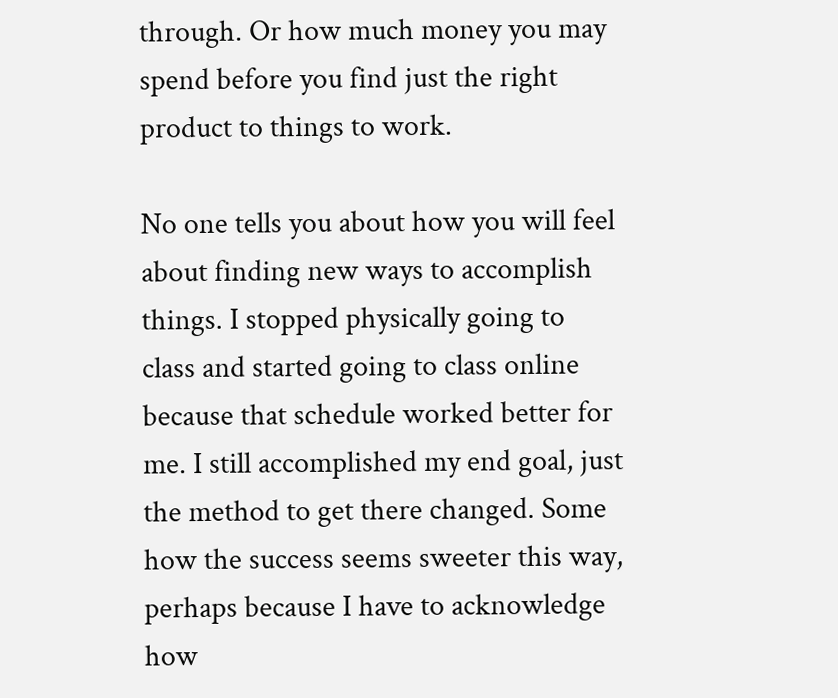through. Or how much money you may spend before you find just the right product to things to work.

No one tells you about how you will feel about finding new ways to accomplish things. I stopped physically going to class and started going to class online because that schedule worked better for me. I still accomplished my end goal, just the method to get there changed. Some how the success seems sweeter this way, perhaps because I have to acknowledge how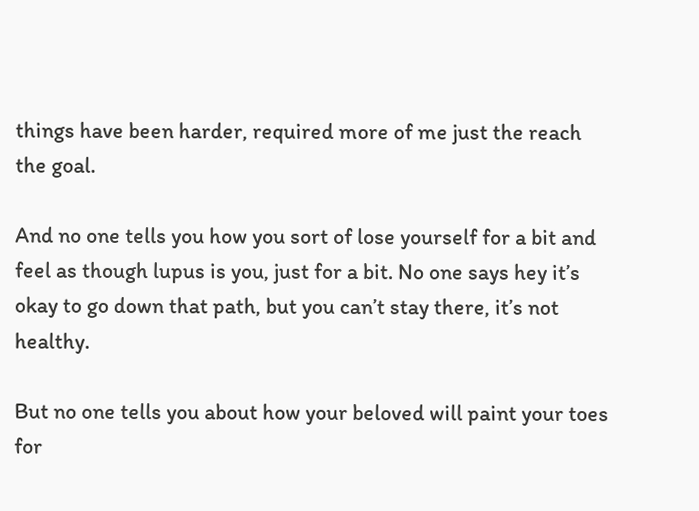things have been harder, required more of me just the reach the goal.

And no one tells you how you sort of lose yourself for a bit and feel as though lupus is you, just for a bit. No one says hey it’s okay to go down that path, but you can’t stay there, it’s not healthy.

But no one tells you about how your beloved will paint your toes for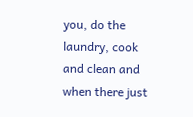you, do the laundry, cook and clean and when there just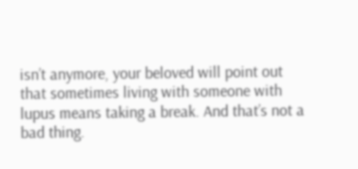isn’t anymore, your beloved will point out that sometimes living with someone with lupus means taking a break. And that’s not a bad thing.